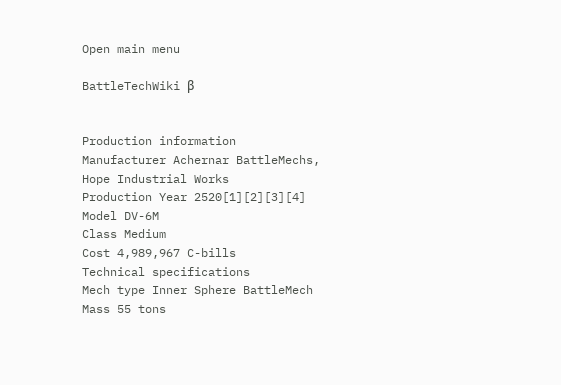Open main menu

BattleTechWiki β


Production information
Manufacturer Achernar BattleMechs,
Hope Industrial Works
Production Year 2520[1][2][3][4]
Model DV-6M
Class Medium
Cost 4,989,967 C-bills
Technical specifications
Mech type Inner Sphere BattleMech
Mass 55 tons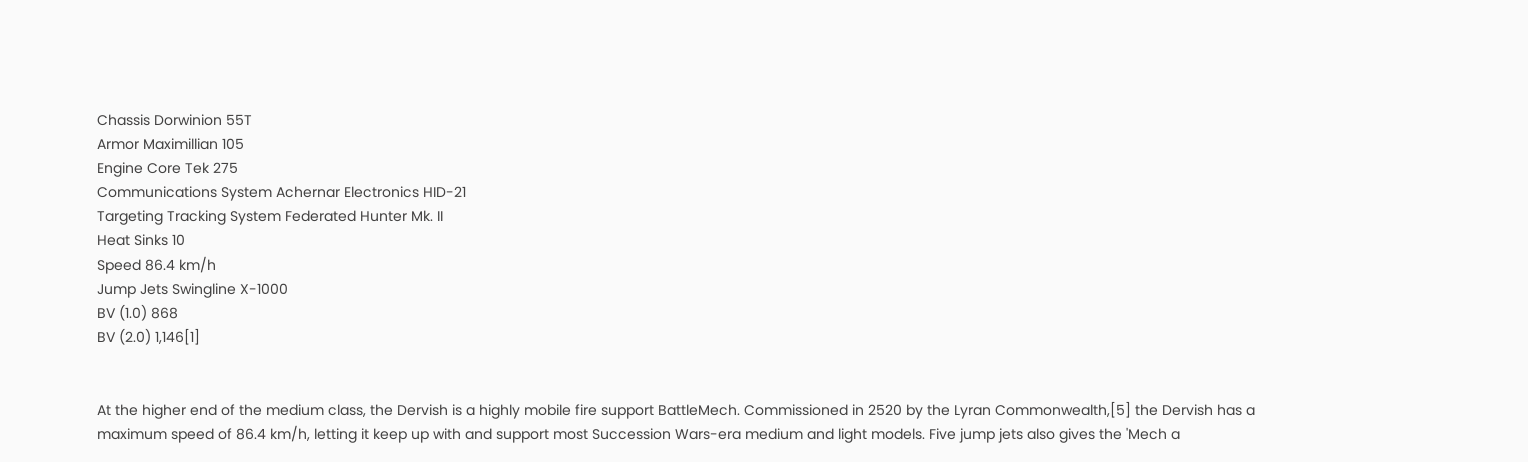Chassis Dorwinion 55T
Armor Maximillian 105
Engine Core Tek 275
Communications System Achernar Electronics HID-21
Targeting Tracking System Federated Hunter Mk. II
Heat Sinks 10
Speed 86.4 km/h
Jump Jets Swingline X-1000
BV (1.0) 868
BV (2.0) 1,146[1]


At the higher end of the medium class, the Dervish is a highly mobile fire support BattleMech. Commissioned in 2520 by the Lyran Commonwealth,[5] the Dervish has a maximum speed of 86.4 km/h, letting it keep up with and support most Succession Wars-era medium and light models. Five jump jets also gives the 'Mech a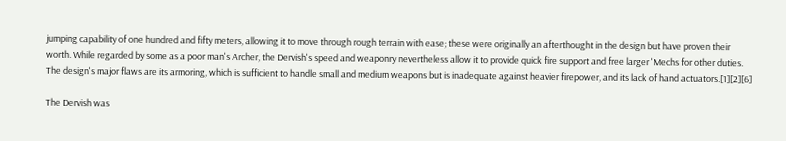jumping capability of one hundred and fifty meters, allowing it to move through rough terrain with ease; these were originally an afterthought in the design but have proven their worth. While regarded by some as a poor man's Archer, the Dervish's speed and weaponry nevertheless allow it to provide quick fire support and free larger 'Mechs for other duties. The design's major flaws are its armoring, which is sufficient to handle small and medium weapons but is inadequate against heavier firepower, and its lack of hand actuators.[1][2][6]

The Dervish was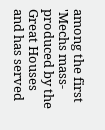among the first 'Mechs mass-produced by the Great Houses and has served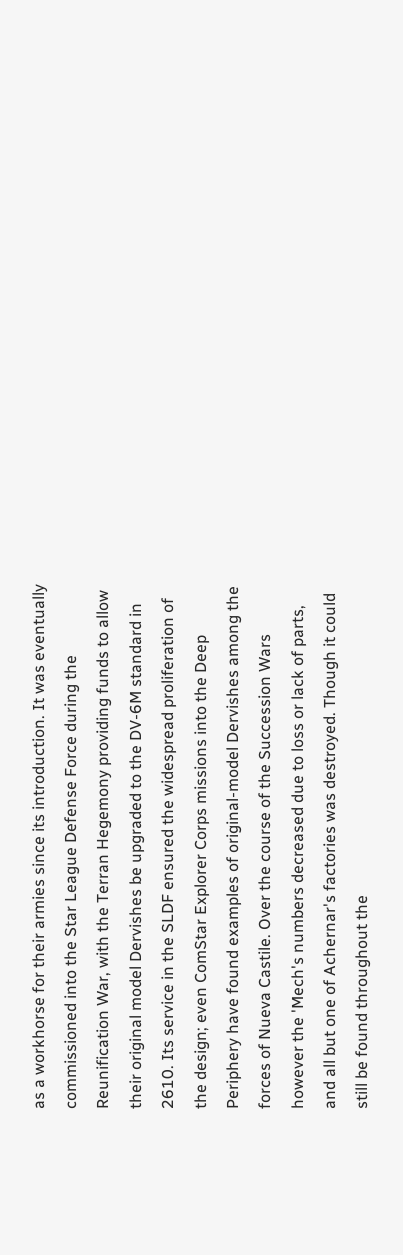as a workhorse for their armies since its introduction. It was eventually commissioned into the Star League Defense Force during the Reunification War, with the Terran Hegemony providing funds to allow their original model Dervishes be upgraded to the DV-6M standard in 2610. Its service in the SLDF ensured the widespread proliferation of the design; even ComStar Explorer Corps missions into the Deep Periphery have found examples of original-model Dervishes among the forces of Nueva Castile. Over the course of the Succession Wars however the 'Mech's numbers decreased due to loss or lack of parts, and all but one of Achernar's factories was destroyed. Though it could still be found throughout the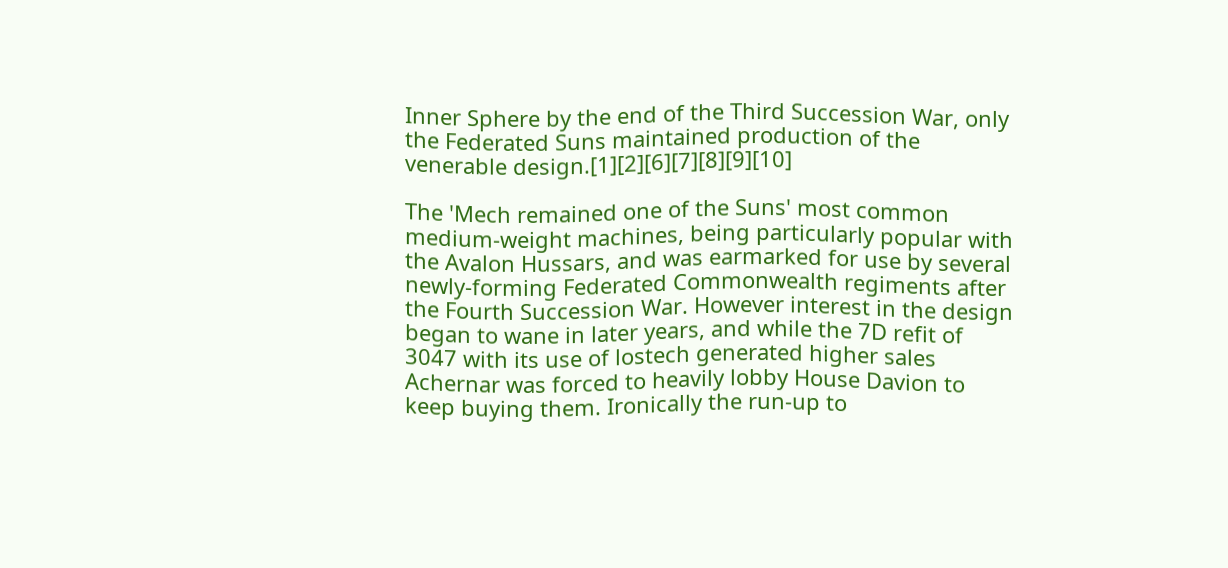Inner Sphere by the end of the Third Succession War, only the Federated Suns maintained production of the venerable design.[1][2][6][7][8][9][10]

The 'Mech remained one of the Suns' most common medium-weight machines, being particularly popular with the Avalon Hussars, and was earmarked for use by several newly-forming Federated Commonwealth regiments after the Fourth Succession War. However interest in the design began to wane in later years, and while the 7D refit of 3047 with its use of lostech generated higher sales Achernar was forced to heavily lobby House Davion to keep buying them. Ironically the run-up to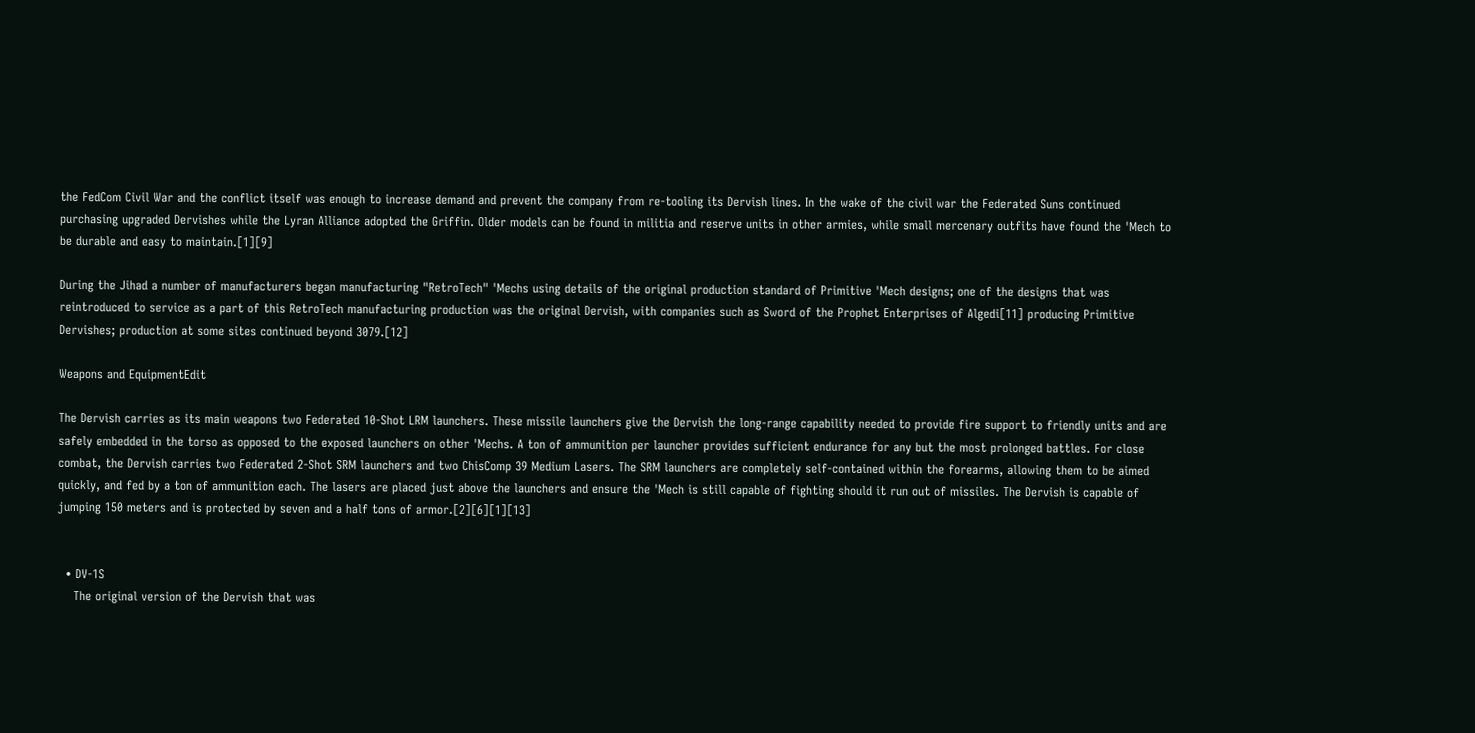the FedCom Civil War and the conflict itself was enough to increase demand and prevent the company from re-tooling its Dervish lines. In the wake of the civil war the Federated Suns continued purchasing upgraded Dervishes while the Lyran Alliance adopted the Griffin. Older models can be found in militia and reserve units in other armies, while small mercenary outfits have found the 'Mech to be durable and easy to maintain.[1][9]

During the Jihad a number of manufacturers began manufacturing "RetroTech" 'Mechs using details of the original production standard of Primitive 'Mech designs; one of the designs that was reintroduced to service as a part of this RetroTech manufacturing production was the original Dervish, with companies such as Sword of the Prophet Enterprises of Algedi[11] producing Primitive Dervishes; production at some sites continued beyond 3079.[12]

Weapons and EquipmentEdit

The Dervish carries as its main weapons two Federated 10-Shot LRM launchers. These missile launchers give the Dervish the long-range capability needed to provide fire support to friendly units and are safely embedded in the torso as opposed to the exposed launchers on other 'Mechs. A ton of ammunition per launcher provides sufficient endurance for any but the most prolonged battles. For close combat, the Dervish carries two Federated 2-Shot SRM launchers and two ChisComp 39 Medium Lasers. The SRM launchers are completely self-contained within the forearms, allowing them to be aimed quickly, and fed by a ton of ammunition each. The lasers are placed just above the launchers and ensure the 'Mech is still capable of fighting should it run out of missiles. The Dervish is capable of jumping 150 meters and is protected by seven and a half tons of armor.[2][6][1][13]


  • DV-1S
    The original version of the Dervish that was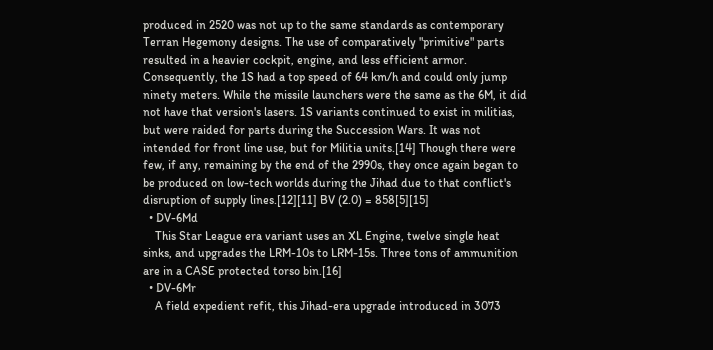produced in 2520 was not up to the same standards as contemporary Terran Hegemony designs. The use of comparatively "primitive" parts resulted in a heavier cockpit, engine, and less efficient armor. Consequently, the 1S had a top speed of 64 km/h and could only jump ninety meters. While the missile launchers were the same as the 6M, it did not have that version's lasers. 1S variants continued to exist in militias, but were raided for parts during the Succession Wars. It was not intended for front line use, but for Militia units.[14] Though there were few, if any, remaining by the end of the 2990s, they once again began to be produced on low-tech worlds during the Jihad due to that conflict's disruption of supply lines.[12][11] BV (2.0) = 858[5][15]
  • DV-6Md
    This Star League era variant uses an XL Engine, twelve single heat sinks, and upgrades the LRM-10s to LRM-15s. Three tons of ammunition are in a CASE protected torso bin.[16]
  • DV-6Mr
    A field expedient refit, this Jihad-era upgrade introduced in 3073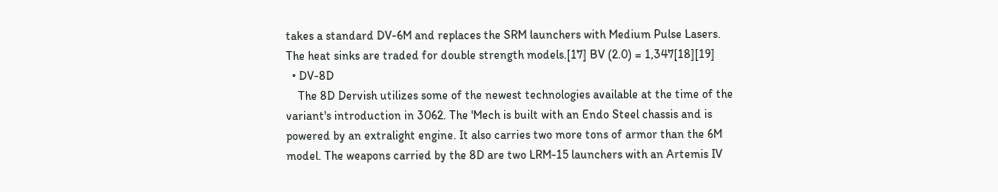takes a standard DV-6M and replaces the SRM launchers with Medium Pulse Lasers. The heat sinks are traded for double strength models.[17] BV (2.0) = 1,347[18][19]
  • DV-8D
    The 8D Dervish utilizes some of the newest technologies available at the time of the variant's introduction in 3062. The 'Mech is built with an Endo Steel chassis and is powered by an extralight engine. It also carries two more tons of armor than the 6M model. The weapons carried by the 8D are two LRM-15 launchers with an Artemis IV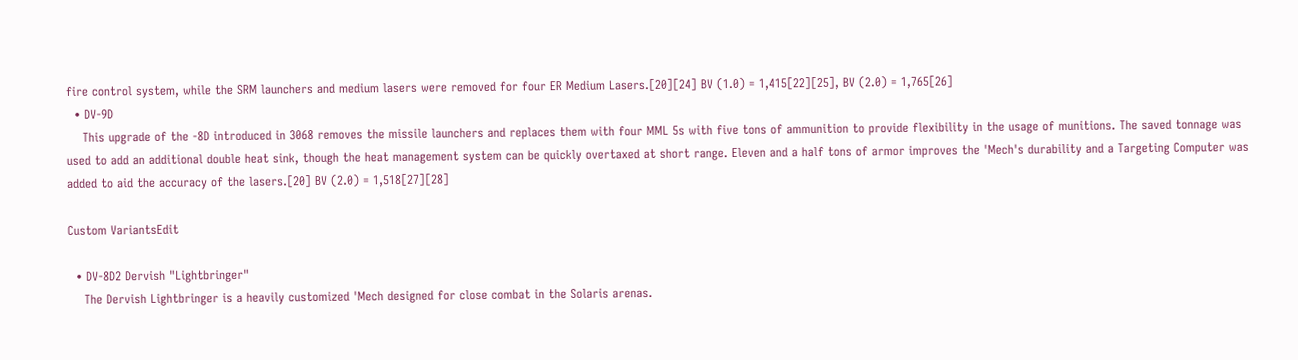fire control system, while the SRM launchers and medium lasers were removed for four ER Medium Lasers.[20][24] BV (1.0) = 1,415[22][25], BV (2.0) = 1,765[26]
  • DV-9D
    This upgrade of the -8D introduced in 3068 removes the missile launchers and replaces them with four MML 5s with five tons of ammunition to provide flexibility in the usage of munitions. The saved tonnage was used to add an additional double heat sink, though the heat management system can be quickly overtaxed at short range. Eleven and a half tons of armor improves the 'Mech's durability and a Targeting Computer was added to aid the accuracy of the lasers.[20] BV (2.0) = 1,518[27][28]

Custom VariantsEdit

  • DV-8D2 Dervish "Lightbringer"
    The Dervish Lightbringer is a heavily customized 'Mech designed for close combat in the Solaris arenas.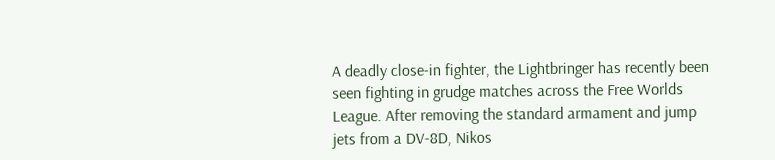A deadly close-in fighter, the Lightbringer has recently been seen fighting in grudge matches across the Free Worlds League. After removing the standard armament and jump jets from a DV-8D, Nikos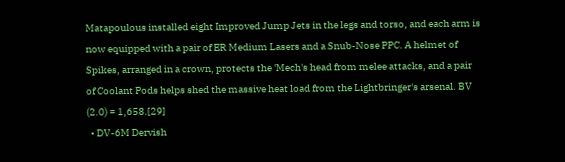Matapoulous installed eight Improved Jump Jets in the legs and torso, and each arm is now equipped with a pair of ER Medium Lasers and a Snub-Nose PPC. A helmet of Spikes, arranged in a crown, protects the 'Mech's head from melee attacks, and a pair of Coolant Pods helps shed the massive heat load from the Lightbringer's arsenal. BV (2.0) = 1,658.[29]
  • DV-6M Dervish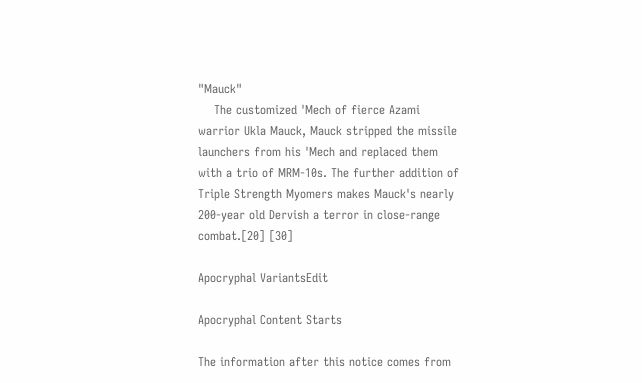"Mauck"
    The customized 'Mech of fierce Azami warrior Ukla Mauck, Mauck stripped the missile launchers from his 'Mech and replaced them with a trio of MRM-10s. The further addition of Triple Strength Myomers makes Mauck's nearly 200-year old Dervish a terror in close-range combat.[20] [30]

Apocryphal VariantsEdit

Apocryphal Content Starts

The information after this notice comes from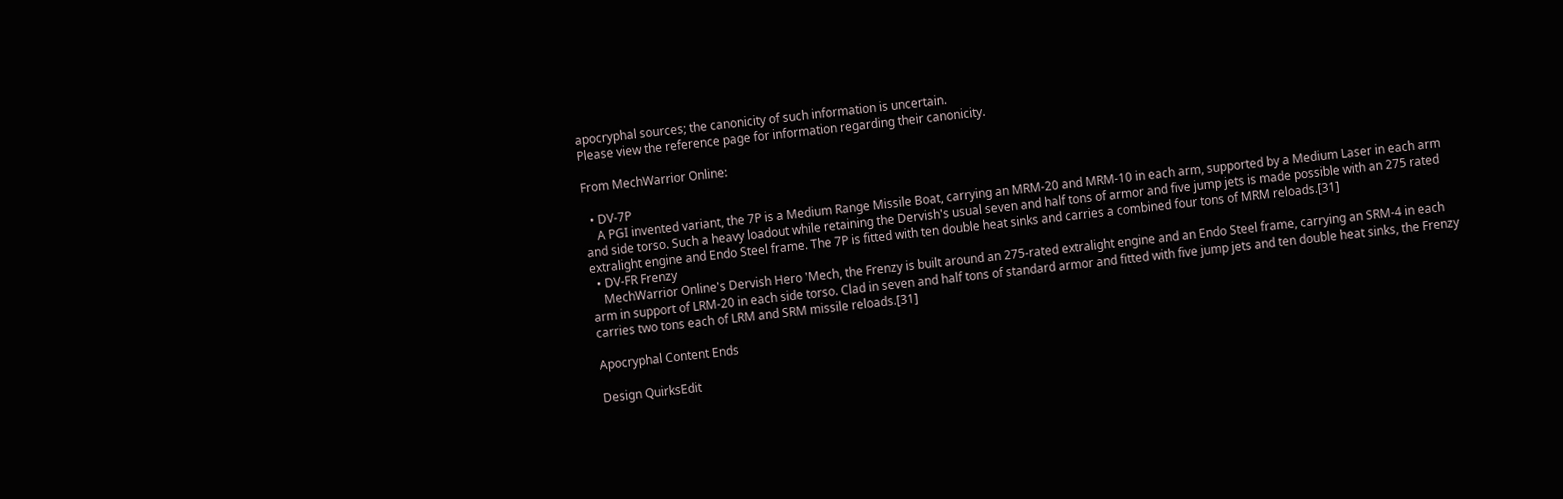apocryphal sources; the canonicity of such information is uncertain.
Please view the reference page for information regarding their canonicity.

From MechWarrior Online:

  • DV-7P
    A PGI invented variant, the 7P is a Medium Range Missile Boat, carrying an MRM-20 and MRM-10 in each arm, supported by a Medium Laser in each arm and side torso. Such a heavy loadout while retaining the Dervish's usual seven and half tons of armor and five jump jets is made possible with an 275 rated extralight engine and Endo Steel frame. The 7P is fitted with ten double heat sinks and carries a combined four tons of MRM reloads.[31]
  • DV-FR Frenzy
    MechWarrior Online's Dervish Hero 'Mech, the Frenzy is built around an 275-rated extralight engine and an Endo Steel frame, carrying an SRM-4 in each arm in support of LRM-20 in each side torso. Clad in seven and half tons of standard armor and fitted with five jump jets and ten double heat sinks, the Frenzy carries two tons each of LRM and SRM missile reloads.[31]

Apocryphal Content Ends

Design QuirksEdit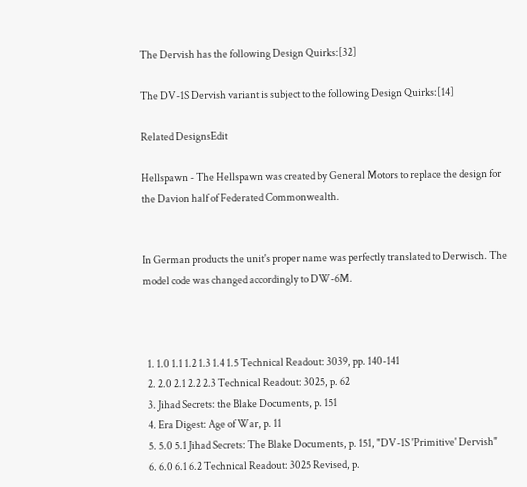The Dervish has the following Design Quirks:[32]

The DV-1S Dervish variant is subject to the following Design Quirks:[14]

Related DesignsEdit

Hellspawn - The Hellspawn was created by General Motors to replace the design for the Davion half of Federated Commonwealth.


In German products the unit's proper name was perfectly translated to Derwisch. The model code was changed accordingly to DW-6M.



  1. 1.0 1.1 1.2 1.3 1.4 1.5 Technical Readout: 3039, pp. 140-141
  2. 2.0 2.1 2.2 2.3 Technical Readout: 3025, p. 62
  3. Jihad Secrets: the Blake Documents, p. 151
  4. Era Digest: Age of War, p. 11
  5. 5.0 5.1 Jihad Secrets: The Blake Documents, p. 151, "DV-1S 'Primitive' Dervish"
  6. 6.0 6.1 6.2 Technical Readout: 3025 Revised, p.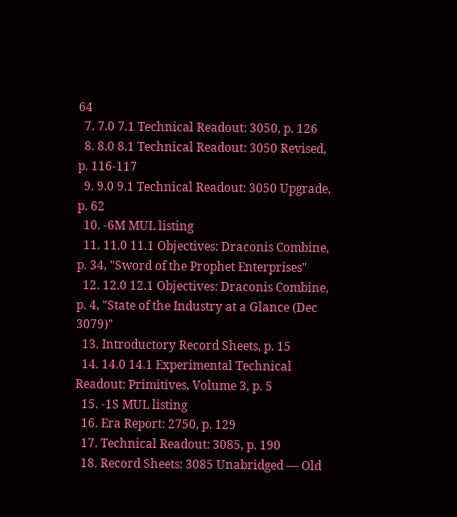64
  7. 7.0 7.1 Technical Readout: 3050, p. 126
  8. 8.0 8.1 Technical Readout: 3050 Revised, p. 116-117
  9. 9.0 9.1 Technical Readout: 3050 Upgrade, p. 62
  10. -6M MUL listing
  11. 11.0 11.1 Objectives: Draconis Combine, p. 34, "Sword of the Prophet Enterprises"
  12. 12.0 12.1 Objectives: Draconis Combine, p. 4, "State of the Industry at a Glance (Dec 3079)"
  13. Introductory Record Sheets, p. 15
  14. 14.0 14.1 Experimental Technical Readout: Primitives, Volume 3, p. 5
  15. -1S MUL listing
  16. Era Report: 2750, p. 129
  17. Technical Readout: 3085, p. 190
  18. Record Sheets: 3085 Unabridged — Old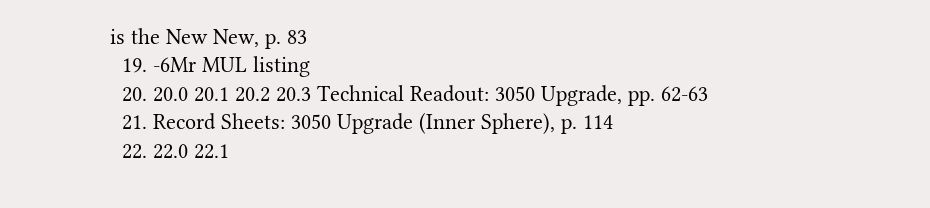is the New New, p. 83
  19. -6Mr MUL listing
  20. 20.0 20.1 20.2 20.3 Technical Readout: 3050 Upgrade, pp. 62-63
  21. Record Sheets: 3050 Upgrade (Inner Sphere), p. 114
  22. 22.0 22.1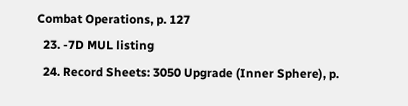Combat Operations, p. 127
  23. -7D MUL listing
  24. Record Sheets: 3050 Upgrade (Inner Sphere), p.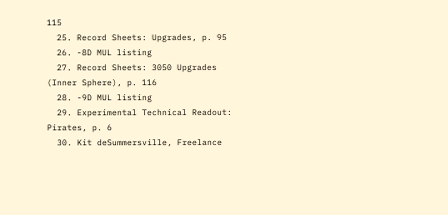115
  25. Record Sheets: Upgrades, p. 95
  26. -8D MUL listing
  27. Record Sheets: 3050 Upgrades (Inner Sphere), p. 116
  28. -9D MUL listing
  29. Experimental Technical Readout: Pirates, p. 6
  30. Kit deSummersville, Freelance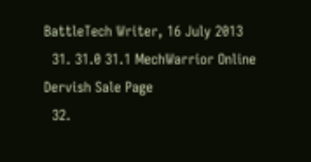BattleTech Writer, 16 July 2013
  31. 31.0 31.1 MechWarrior Online Dervish Sale Page
  32.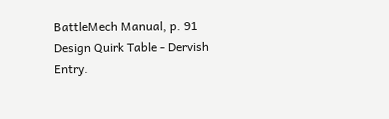BattleMech Manual, p. 91 Design Quirk Table - Dervish Entry.